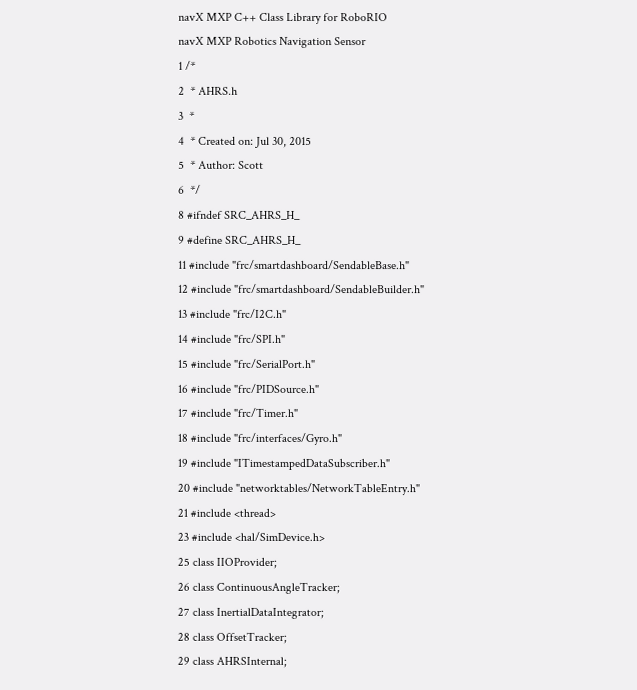navX MXP C++ Class Library for RoboRIO
navX MXP Robotics Navigation Sensor
1 /*
2  * AHRS.h
3  *
4  * Created on: Jul 30, 2015
5  * Author: Scott
6  */
8 #ifndef SRC_AHRS_H_
9 #define SRC_AHRS_H_
11 #include "frc/smartdashboard/SendableBase.h"
12 #include "frc/smartdashboard/SendableBuilder.h"
13 #include "frc/I2C.h"
14 #include "frc/SPI.h"
15 #include "frc/SerialPort.h"
16 #include "frc/PIDSource.h"
17 #include "frc/Timer.h"
18 #include "frc/interfaces/Gyro.h"
19 #include "ITimestampedDataSubscriber.h"
20 #include "networktables/NetworkTableEntry.h"
21 #include <thread>
23 #include <hal/SimDevice.h>
25 class IIOProvider;
26 class ContinuousAngleTracker;
27 class InertialDataIntegrator;
28 class OffsetTracker;
29 class AHRSInternal;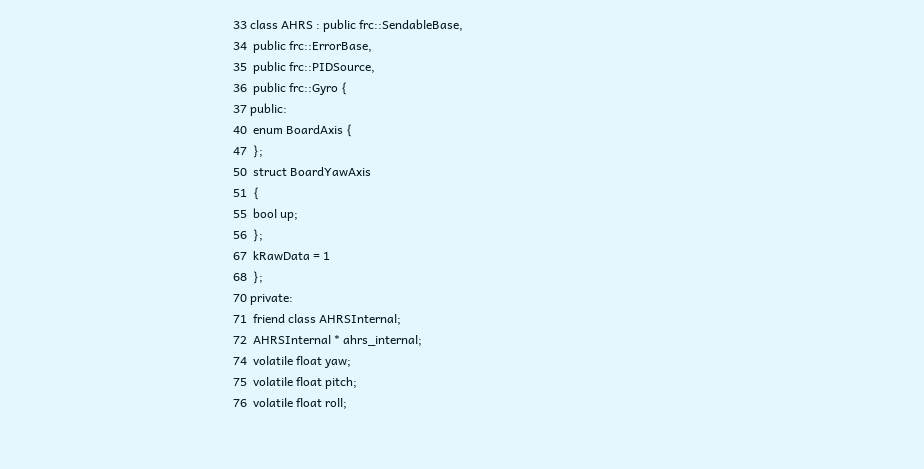33 class AHRS : public frc::SendableBase,
34  public frc::ErrorBase,
35  public frc::PIDSource,
36  public frc::Gyro {
37 public:
40  enum BoardAxis {
47  };
50  struct BoardYawAxis
51  {
55  bool up;
56  };
67  kRawData = 1
68  };
70 private:
71  friend class AHRSInternal;
72  AHRSInternal * ahrs_internal;
74  volatile float yaw;
75  volatile float pitch;
76  volatile float roll;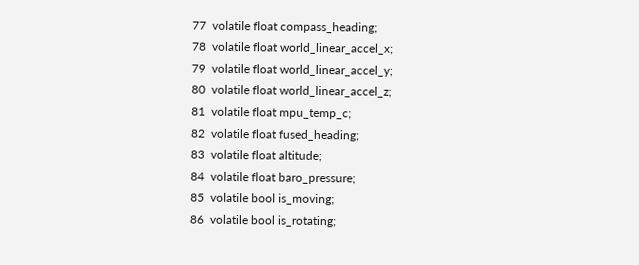77  volatile float compass_heading;
78  volatile float world_linear_accel_x;
79  volatile float world_linear_accel_y;
80  volatile float world_linear_accel_z;
81  volatile float mpu_temp_c;
82  volatile float fused_heading;
83  volatile float altitude;
84  volatile float baro_pressure;
85  volatile bool is_moving;
86  volatile bool is_rotating;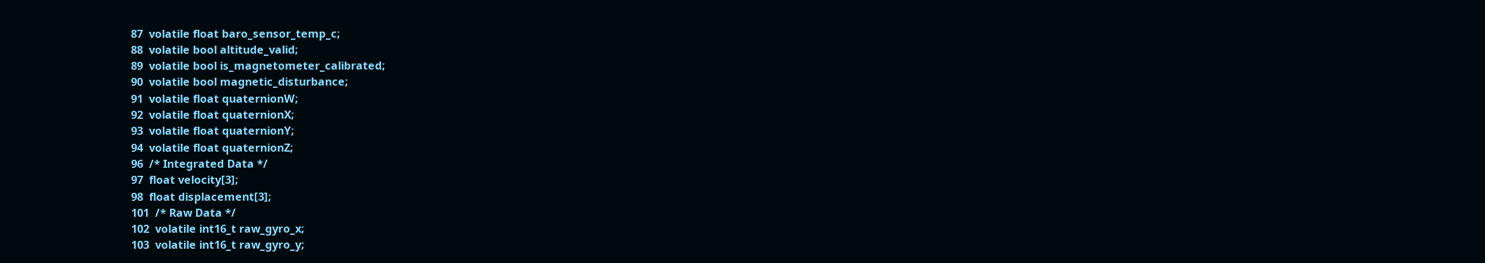87  volatile float baro_sensor_temp_c;
88  volatile bool altitude_valid;
89  volatile bool is_magnetometer_calibrated;
90  volatile bool magnetic_disturbance;
91  volatile float quaternionW;
92  volatile float quaternionX;
93  volatile float quaternionY;
94  volatile float quaternionZ;
96  /* Integrated Data */
97  float velocity[3];
98  float displacement[3];
101  /* Raw Data */
102  volatile int16_t raw_gyro_x;
103  volatile int16_t raw_gyro_y;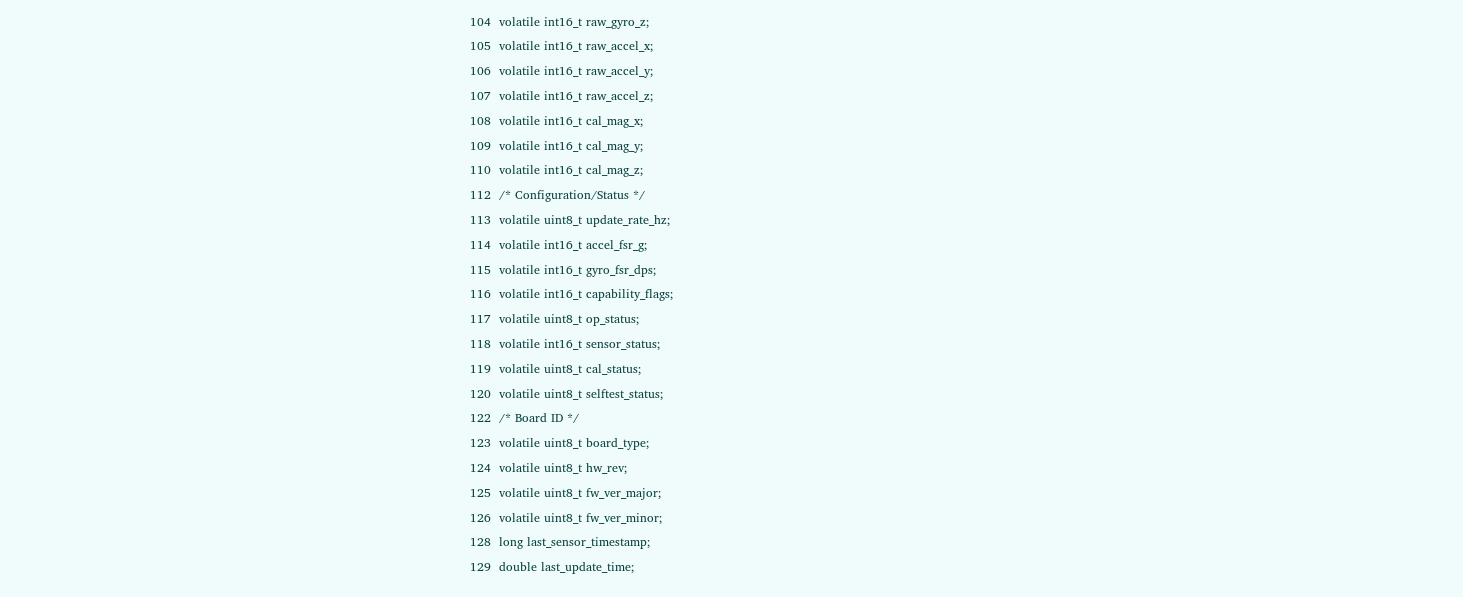104  volatile int16_t raw_gyro_z;
105  volatile int16_t raw_accel_x;
106  volatile int16_t raw_accel_y;
107  volatile int16_t raw_accel_z;
108  volatile int16_t cal_mag_x;
109  volatile int16_t cal_mag_y;
110  volatile int16_t cal_mag_z;
112  /* Configuration/Status */
113  volatile uint8_t update_rate_hz;
114  volatile int16_t accel_fsr_g;
115  volatile int16_t gyro_fsr_dps;
116  volatile int16_t capability_flags;
117  volatile uint8_t op_status;
118  volatile int16_t sensor_status;
119  volatile uint8_t cal_status;
120  volatile uint8_t selftest_status;
122  /* Board ID */
123  volatile uint8_t board_type;
124  volatile uint8_t hw_rev;
125  volatile uint8_t fw_ver_major;
126  volatile uint8_t fw_ver_minor;
128  long last_sensor_timestamp;
129  double last_update_time;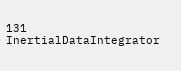131  InertialDataIntegrator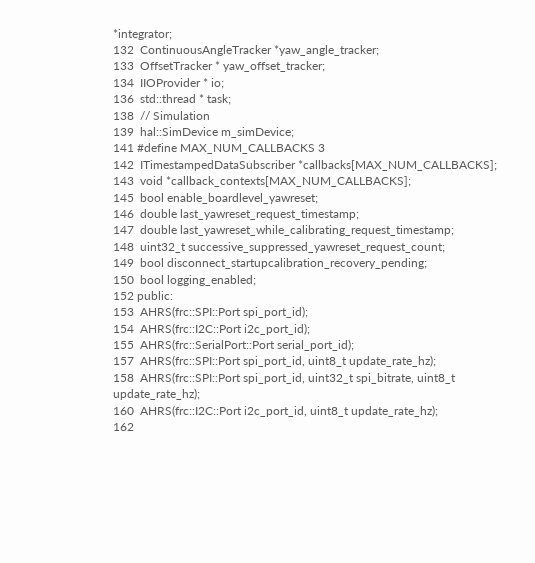*integrator;
132  ContinuousAngleTracker *yaw_angle_tracker;
133  OffsetTracker * yaw_offset_tracker;
134  IIOProvider * io;
136  std::thread * task;
138  // Simulation
139  hal::SimDevice m_simDevice;
141 #define MAX_NUM_CALLBACKS 3
142  ITimestampedDataSubscriber *callbacks[MAX_NUM_CALLBACKS];
143  void *callback_contexts[MAX_NUM_CALLBACKS];
145  bool enable_boardlevel_yawreset;
146  double last_yawreset_request_timestamp;
147  double last_yawreset_while_calibrating_request_timestamp;
148  uint32_t successive_suppressed_yawreset_request_count;
149  bool disconnect_startupcalibration_recovery_pending;
150  bool logging_enabled;
152 public:
153  AHRS(frc::SPI::Port spi_port_id);
154  AHRS(frc::I2C::Port i2c_port_id);
155  AHRS(frc::SerialPort::Port serial_port_id);
157  AHRS(frc::SPI::Port spi_port_id, uint8_t update_rate_hz);
158  AHRS(frc::SPI::Port spi_port_id, uint32_t spi_bitrate, uint8_t update_rate_hz);
160  AHRS(frc::I2C::Port i2c_port_id, uint8_t update_rate_hz);
162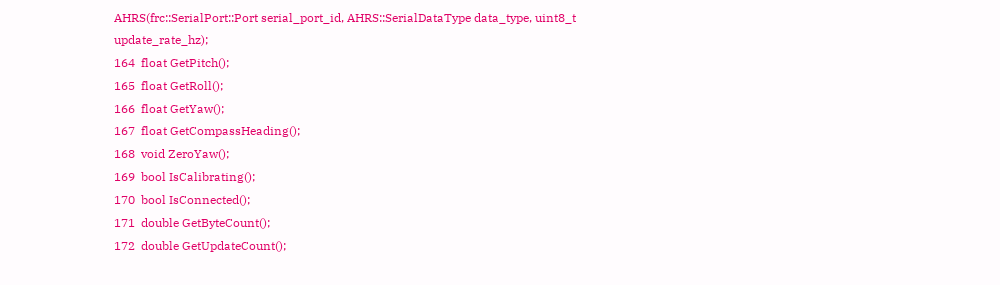AHRS(frc::SerialPort::Port serial_port_id, AHRS::SerialDataType data_type, uint8_t update_rate_hz);
164  float GetPitch();
165  float GetRoll();
166  float GetYaw();
167  float GetCompassHeading();
168  void ZeroYaw();
169  bool IsCalibrating();
170  bool IsConnected();
171  double GetByteCount();
172  double GetUpdateCount();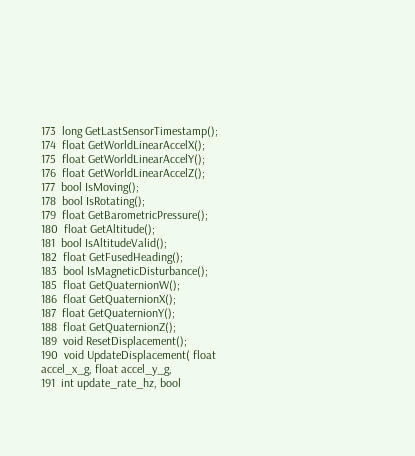173  long GetLastSensorTimestamp();
174  float GetWorldLinearAccelX();
175  float GetWorldLinearAccelY();
176  float GetWorldLinearAccelZ();
177  bool IsMoving();
178  bool IsRotating();
179  float GetBarometricPressure();
180  float GetAltitude();
181  bool IsAltitudeValid();
182  float GetFusedHeading();
183  bool IsMagneticDisturbance();
185  float GetQuaternionW();
186  float GetQuaternionX();
187  float GetQuaternionY();
188  float GetQuaternionZ();
189  void ResetDisplacement();
190  void UpdateDisplacement( float accel_x_g, float accel_y_g,
191  int update_rate_hz, bool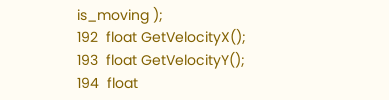is_moving );
192  float GetVelocityX();
193  float GetVelocityY();
194  float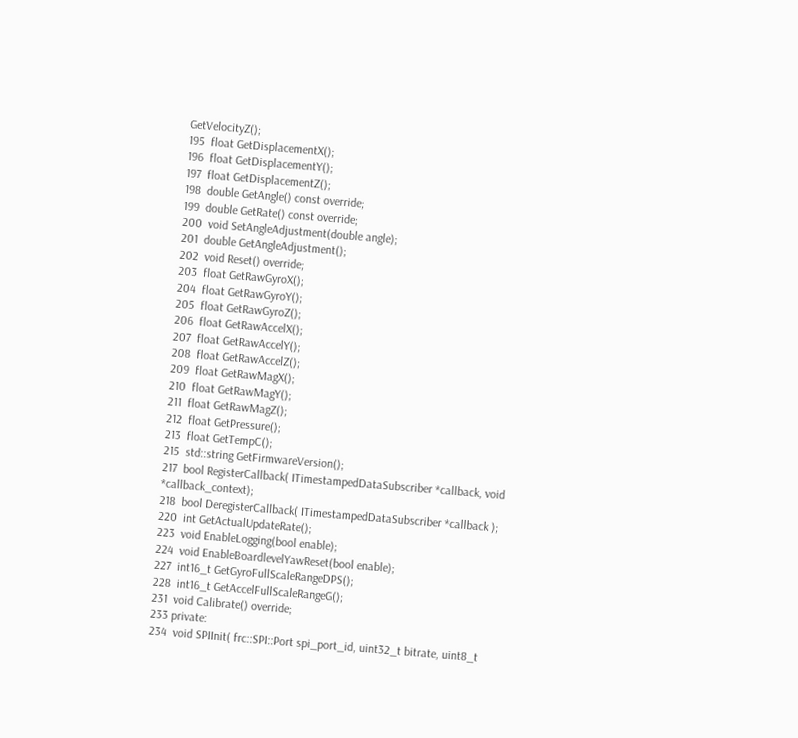GetVelocityZ();
195  float GetDisplacementX();
196  float GetDisplacementY();
197  float GetDisplacementZ();
198  double GetAngle() const override;
199  double GetRate() const override;
200  void SetAngleAdjustment(double angle);
201  double GetAngleAdjustment();
202  void Reset() override;
203  float GetRawGyroX();
204  float GetRawGyroY();
205  float GetRawGyroZ();
206  float GetRawAccelX();
207  float GetRawAccelY();
208  float GetRawAccelZ();
209  float GetRawMagX();
210  float GetRawMagY();
211  float GetRawMagZ();
212  float GetPressure();
213  float GetTempC();
215  std::string GetFirmwareVersion();
217  bool RegisterCallback( ITimestampedDataSubscriber *callback, void *callback_context);
218  bool DeregisterCallback( ITimestampedDataSubscriber *callback );
220  int GetActualUpdateRate();
223  void EnableLogging(bool enable);
224  void EnableBoardlevelYawReset(bool enable);
227  int16_t GetGyroFullScaleRangeDPS();
228  int16_t GetAccelFullScaleRangeG();
231  void Calibrate() override;
233 private:
234  void SPIInit( frc::SPI::Port spi_port_id, uint32_t bitrate, uint8_t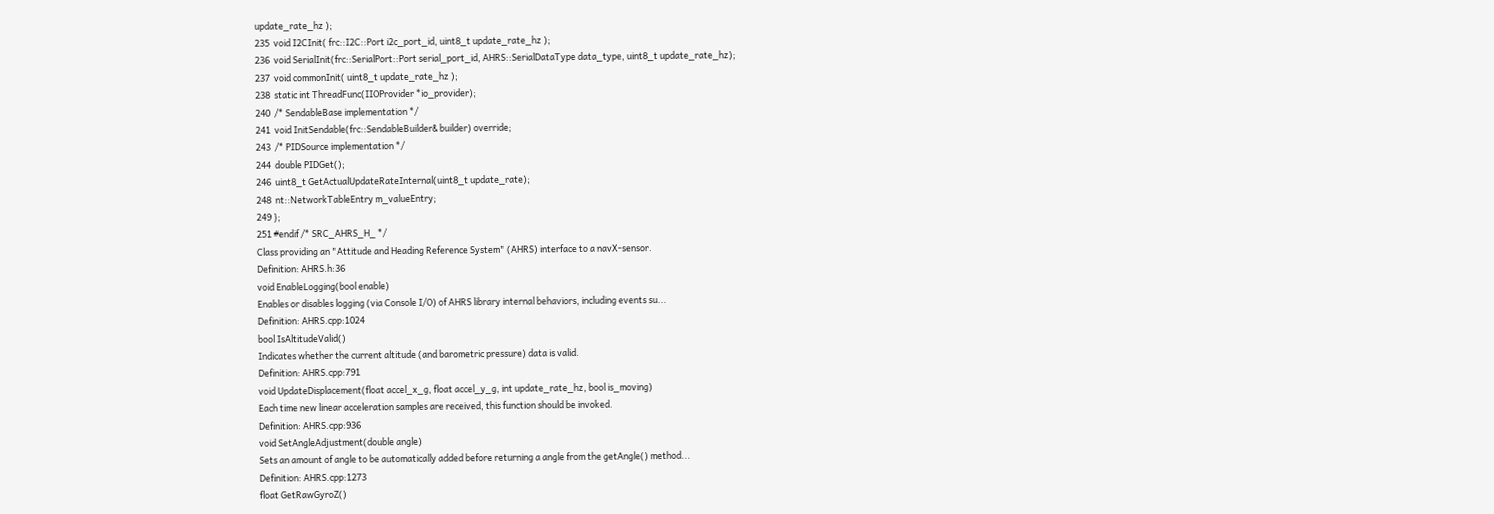update_rate_hz );
235  void I2CInit( frc::I2C::Port i2c_port_id, uint8_t update_rate_hz );
236  void SerialInit(frc::SerialPort::Port serial_port_id, AHRS::SerialDataType data_type, uint8_t update_rate_hz);
237  void commonInit( uint8_t update_rate_hz );
238  static int ThreadFunc(IIOProvider *io_provider);
240  /* SendableBase implementation */
241  void InitSendable(frc::SendableBuilder& builder) override;
243  /* PIDSource implementation */
244  double PIDGet();
246  uint8_t GetActualUpdateRateInternal(uint8_t update_rate);
248  nt::NetworkTableEntry m_valueEntry;
249 };
251 #endif /* SRC_AHRS_H_ */
Class providing an "Attitude and Heading Reference System" (AHRS) interface to a navX-sensor.
Definition: AHRS.h:36
void EnableLogging(bool enable)
Enables or disables logging (via Console I/O) of AHRS library internal behaviors, including events su...
Definition: AHRS.cpp:1024
bool IsAltitudeValid()
Indicates whether the current altitude (and barometric pressure) data is valid.
Definition: AHRS.cpp:791
void UpdateDisplacement(float accel_x_g, float accel_y_g, int update_rate_hz, bool is_moving)
Each time new linear acceleration samples are received, this function should be invoked.
Definition: AHRS.cpp:936
void SetAngleAdjustment(double angle)
Sets an amount of angle to be automatically added before returning a angle from the getAngle() method...
Definition: AHRS.cpp:1273
float GetRawGyroZ()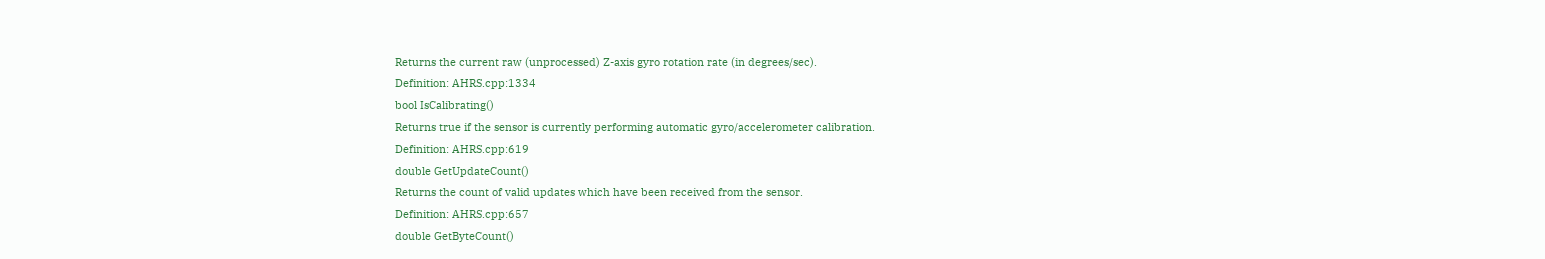Returns the current raw (unprocessed) Z-axis gyro rotation rate (in degrees/sec).
Definition: AHRS.cpp:1334
bool IsCalibrating()
Returns true if the sensor is currently performing automatic gyro/accelerometer calibration.
Definition: AHRS.cpp:619
double GetUpdateCount()
Returns the count of valid updates which have been received from the sensor.
Definition: AHRS.cpp:657
double GetByteCount()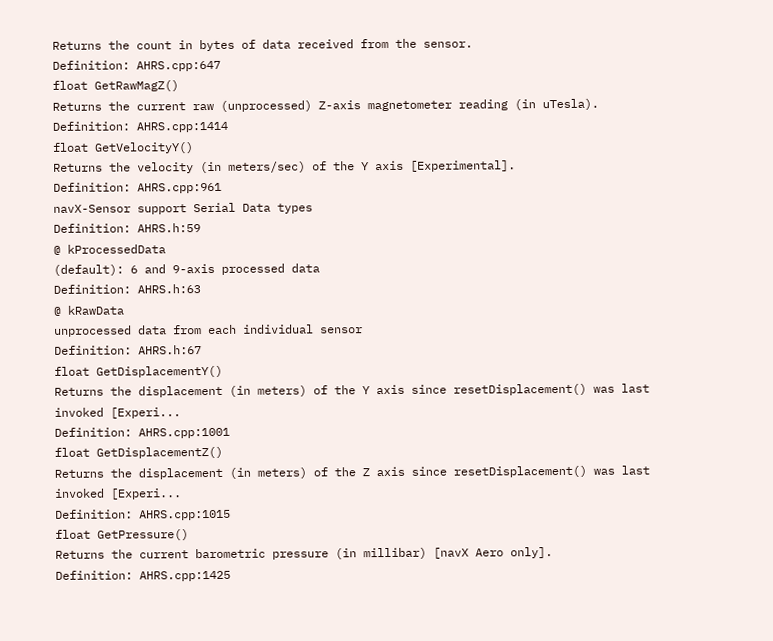Returns the count in bytes of data received from the sensor.
Definition: AHRS.cpp:647
float GetRawMagZ()
Returns the current raw (unprocessed) Z-axis magnetometer reading (in uTesla).
Definition: AHRS.cpp:1414
float GetVelocityY()
Returns the velocity (in meters/sec) of the Y axis [Experimental].
Definition: AHRS.cpp:961
navX-Sensor support Serial Data types
Definition: AHRS.h:59
@ kProcessedData
(default): 6 and 9-axis processed data
Definition: AHRS.h:63
@ kRawData
unprocessed data from each individual sensor
Definition: AHRS.h:67
float GetDisplacementY()
Returns the displacement (in meters) of the Y axis since resetDisplacement() was last invoked [Experi...
Definition: AHRS.cpp:1001
float GetDisplacementZ()
Returns the displacement (in meters) of the Z axis since resetDisplacement() was last invoked [Experi...
Definition: AHRS.cpp:1015
float GetPressure()
Returns the current barometric pressure (in millibar) [navX Aero only].
Definition: AHRS.cpp:1425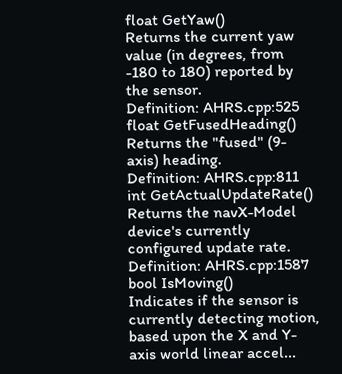float GetYaw()
Returns the current yaw value (in degrees, from -180 to 180) reported by the sensor.
Definition: AHRS.cpp:525
float GetFusedHeading()
Returns the "fused" (9-axis) heading.
Definition: AHRS.cpp:811
int GetActualUpdateRate()
Returns the navX-Model device's currently configured update rate.
Definition: AHRS.cpp:1587
bool IsMoving()
Indicates if the sensor is currently detecting motion, based upon the X and Y-axis world linear accel...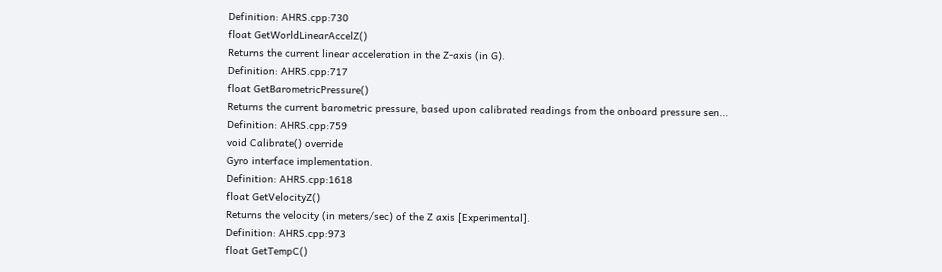Definition: AHRS.cpp:730
float GetWorldLinearAccelZ()
Returns the current linear acceleration in the Z-axis (in G).
Definition: AHRS.cpp:717
float GetBarometricPressure()
Returns the current barometric pressure, based upon calibrated readings from the onboard pressure sen...
Definition: AHRS.cpp:759
void Calibrate() override
Gyro interface implementation.
Definition: AHRS.cpp:1618
float GetVelocityZ()
Returns the velocity (in meters/sec) of the Z axis [Experimental].
Definition: AHRS.cpp:973
float GetTempC()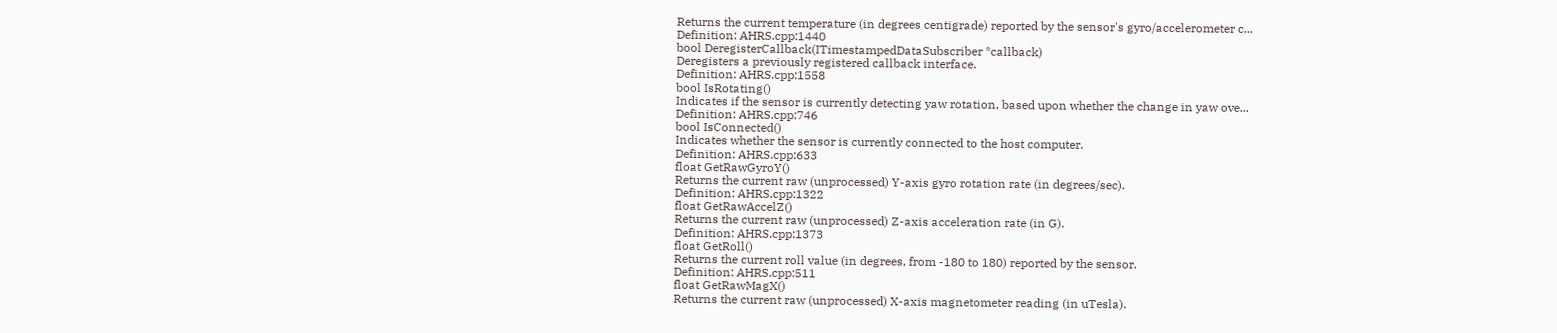Returns the current temperature (in degrees centigrade) reported by the sensor's gyro/accelerometer c...
Definition: AHRS.cpp:1440
bool DeregisterCallback(ITimestampedDataSubscriber *callback)
Deregisters a previously registered callback interface.
Definition: AHRS.cpp:1558
bool IsRotating()
Indicates if the sensor is currently detecting yaw rotation, based upon whether the change in yaw ove...
Definition: AHRS.cpp:746
bool IsConnected()
Indicates whether the sensor is currently connected to the host computer.
Definition: AHRS.cpp:633
float GetRawGyroY()
Returns the current raw (unprocessed) Y-axis gyro rotation rate (in degrees/sec).
Definition: AHRS.cpp:1322
float GetRawAccelZ()
Returns the current raw (unprocessed) Z-axis acceleration rate (in G).
Definition: AHRS.cpp:1373
float GetRoll()
Returns the current roll value (in degrees, from -180 to 180) reported by the sensor.
Definition: AHRS.cpp:511
float GetRawMagX()
Returns the current raw (unprocessed) X-axis magnetometer reading (in uTesla).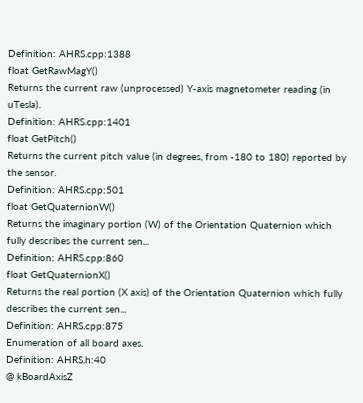Definition: AHRS.cpp:1388
float GetRawMagY()
Returns the current raw (unprocessed) Y-axis magnetometer reading (in uTesla).
Definition: AHRS.cpp:1401
float GetPitch()
Returns the current pitch value (in degrees, from -180 to 180) reported by the sensor.
Definition: AHRS.cpp:501
float GetQuaternionW()
Returns the imaginary portion (W) of the Orientation Quaternion which fully describes the current sen...
Definition: AHRS.cpp:860
float GetQuaternionX()
Returns the real portion (X axis) of the Orientation Quaternion which fully describes the current sen...
Definition: AHRS.cpp:875
Enumeration of all board axes.
Definition: AHRS.h:40
@ kBoardAxisZ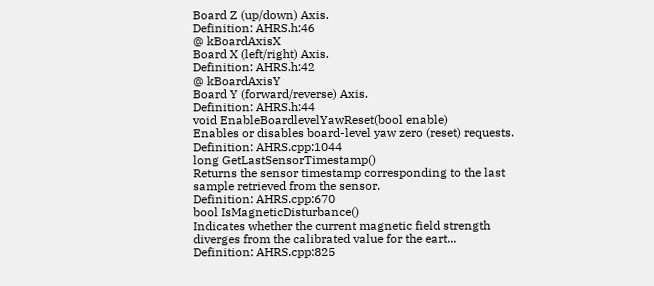Board Z (up/down) Axis.
Definition: AHRS.h:46
@ kBoardAxisX
Board X (left/right) Axis.
Definition: AHRS.h:42
@ kBoardAxisY
Board Y (forward/reverse) Axis.
Definition: AHRS.h:44
void EnableBoardlevelYawReset(bool enable)
Enables or disables board-level yaw zero (reset) requests.
Definition: AHRS.cpp:1044
long GetLastSensorTimestamp()
Returns the sensor timestamp corresponding to the last sample retrieved from the sensor.
Definition: AHRS.cpp:670
bool IsMagneticDisturbance()
Indicates whether the current magnetic field strength diverges from the calibrated value for the eart...
Definition: AHRS.cpp:825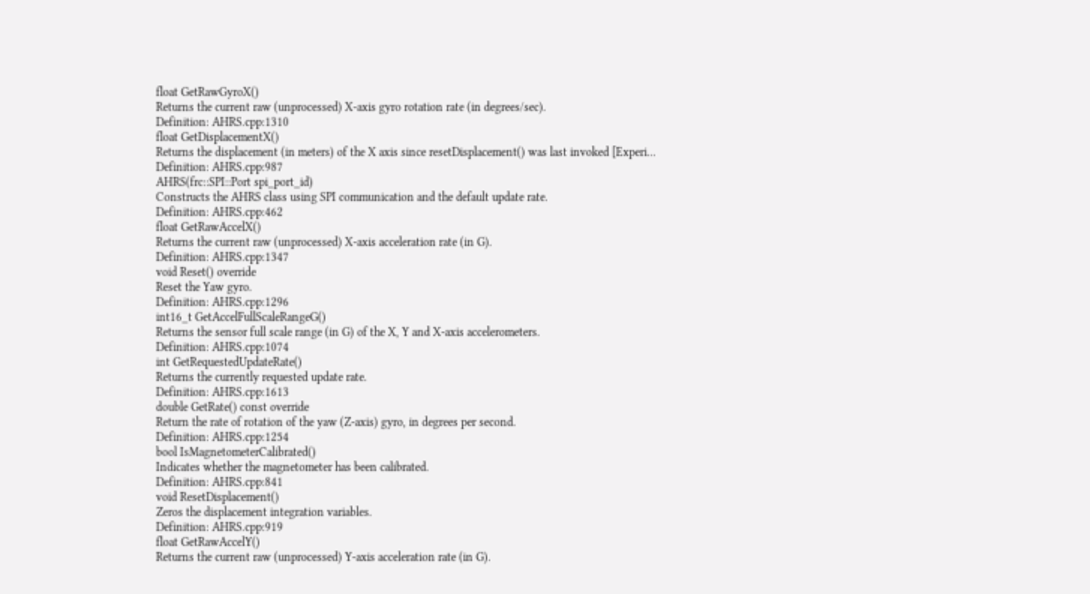float GetRawGyroX()
Returns the current raw (unprocessed) X-axis gyro rotation rate (in degrees/sec).
Definition: AHRS.cpp:1310
float GetDisplacementX()
Returns the displacement (in meters) of the X axis since resetDisplacement() was last invoked [Experi...
Definition: AHRS.cpp:987
AHRS(frc::SPI::Port spi_port_id)
Constructs the AHRS class using SPI communication and the default update rate.
Definition: AHRS.cpp:462
float GetRawAccelX()
Returns the current raw (unprocessed) X-axis acceleration rate (in G).
Definition: AHRS.cpp:1347
void Reset() override
Reset the Yaw gyro.
Definition: AHRS.cpp:1296
int16_t GetAccelFullScaleRangeG()
Returns the sensor full scale range (in G) of the X, Y and X-axis accelerometers.
Definition: AHRS.cpp:1074
int GetRequestedUpdateRate()
Returns the currently requested update rate.
Definition: AHRS.cpp:1613
double GetRate() const override
Return the rate of rotation of the yaw (Z-axis) gyro, in degrees per second.
Definition: AHRS.cpp:1254
bool IsMagnetometerCalibrated()
Indicates whether the magnetometer has been calibrated.
Definition: AHRS.cpp:841
void ResetDisplacement()
Zeros the displacement integration variables.
Definition: AHRS.cpp:919
float GetRawAccelY()
Returns the current raw (unprocessed) Y-axis acceleration rate (in G).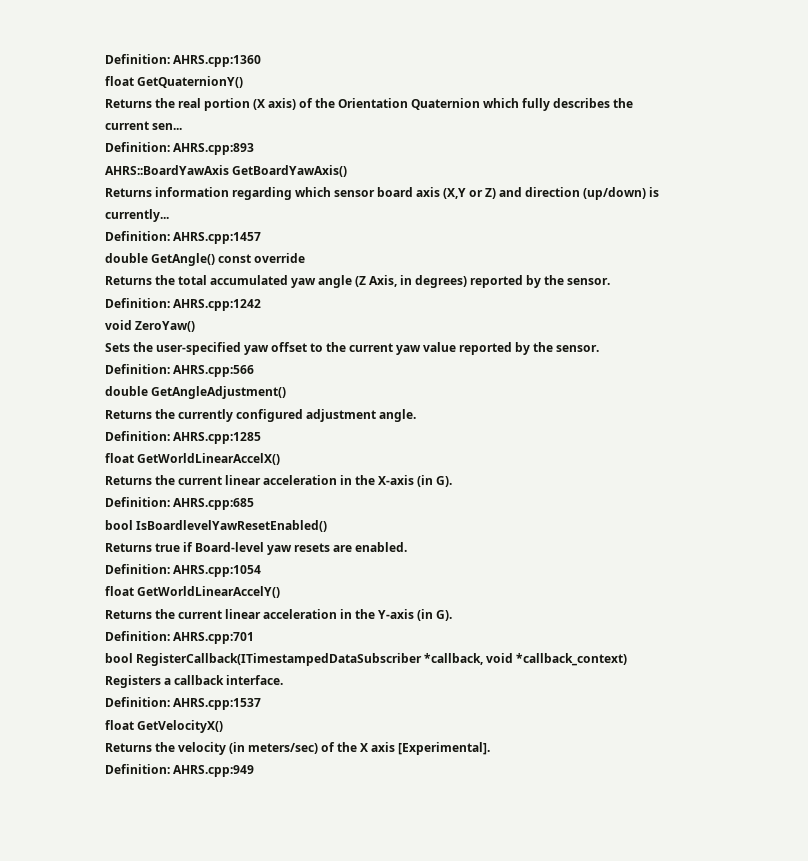Definition: AHRS.cpp:1360
float GetQuaternionY()
Returns the real portion (X axis) of the Orientation Quaternion which fully describes the current sen...
Definition: AHRS.cpp:893
AHRS::BoardYawAxis GetBoardYawAxis()
Returns information regarding which sensor board axis (X,Y or Z) and direction (up/down) is currently...
Definition: AHRS.cpp:1457
double GetAngle() const override
Returns the total accumulated yaw angle (Z Axis, in degrees) reported by the sensor.
Definition: AHRS.cpp:1242
void ZeroYaw()
Sets the user-specified yaw offset to the current yaw value reported by the sensor.
Definition: AHRS.cpp:566
double GetAngleAdjustment()
Returns the currently configured adjustment angle.
Definition: AHRS.cpp:1285
float GetWorldLinearAccelX()
Returns the current linear acceleration in the X-axis (in G).
Definition: AHRS.cpp:685
bool IsBoardlevelYawResetEnabled()
Returns true if Board-level yaw resets are enabled.
Definition: AHRS.cpp:1054
float GetWorldLinearAccelY()
Returns the current linear acceleration in the Y-axis (in G).
Definition: AHRS.cpp:701
bool RegisterCallback(ITimestampedDataSubscriber *callback, void *callback_context)
Registers a callback interface.
Definition: AHRS.cpp:1537
float GetVelocityX()
Returns the velocity (in meters/sec) of the X axis [Experimental].
Definition: AHRS.cpp:949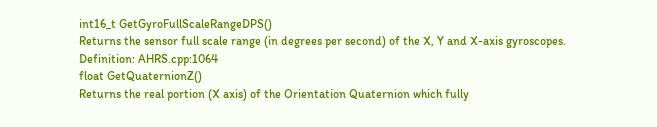int16_t GetGyroFullScaleRangeDPS()
Returns the sensor full scale range (in degrees per second) of the X, Y and X-axis gyroscopes.
Definition: AHRS.cpp:1064
float GetQuaternionZ()
Returns the real portion (X axis) of the Orientation Quaternion which fully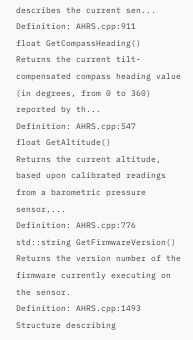describes the current sen...
Definition: AHRS.cpp:911
float GetCompassHeading()
Returns the current tilt-compensated compass heading value (in degrees, from 0 to 360) reported by th...
Definition: AHRS.cpp:547
float GetAltitude()
Returns the current altitude, based upon calibrated readings from a barometric pressure sensor,...
Definition: AHRS.cpp:776
std::string GetFirmwareVersion()
Returns the version number of the firmware currently executing on the sensor.
Definition: AHRS.cpp:1493
Structure describing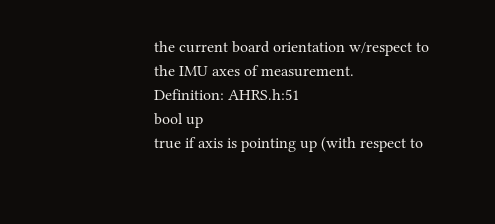the current board orientation w/respect to the IMU axes of measurement.
Definition: AHRS.h:51
bool up
true if axis is pointing up (with respect to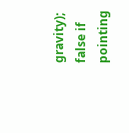gravity); false if pointing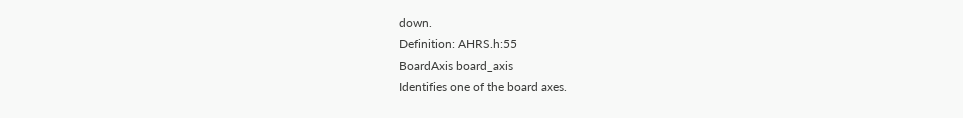down.
Definition: AHRS.h:55
BoardAxis board_axis
Identifies one of the board axes.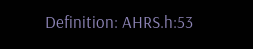Definition: AHRS.h:53